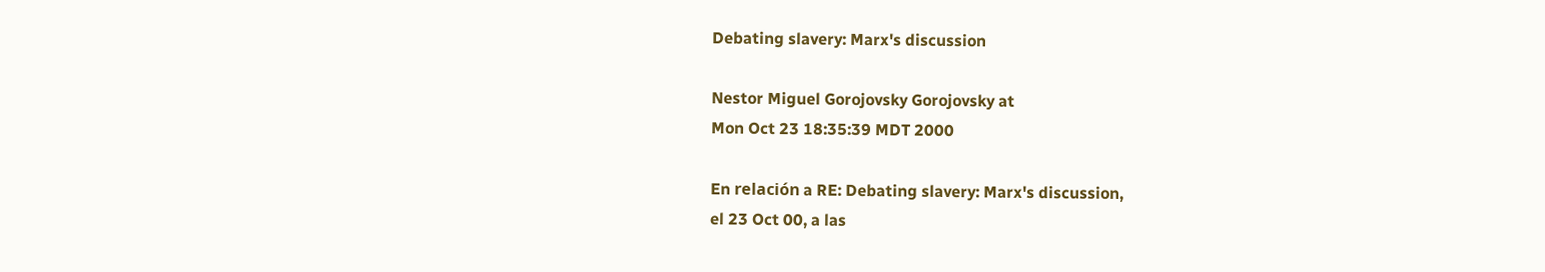Debating slavery: Marx's discussion

Nestor Miguel Gorojovsky Gorojovsky at
Mon Oct 23 18:35:39 MDT 2000

En relación a RE: Debating slavery: Marx's discussion,
el 23 Oct 00, a las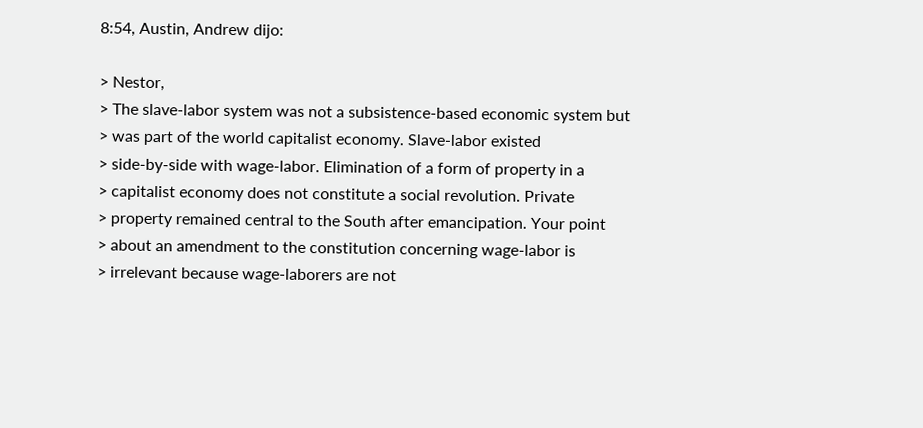8:54, Austin, Andrew dijo:

> Nestor,
> The slave-labor system was not a subsistence-based economic system but
> was part of the world capitalist economy. Slave-labor existed
> side-by-side with wage-labor. Elimination of a form of property in a
> capitalist economy does not constitute a social revolution. Private
> property remained central to the South after emancipation. Your point
> about an amendment to the constitution concerning wage-labor is
> irrelevant because wage-laborers are not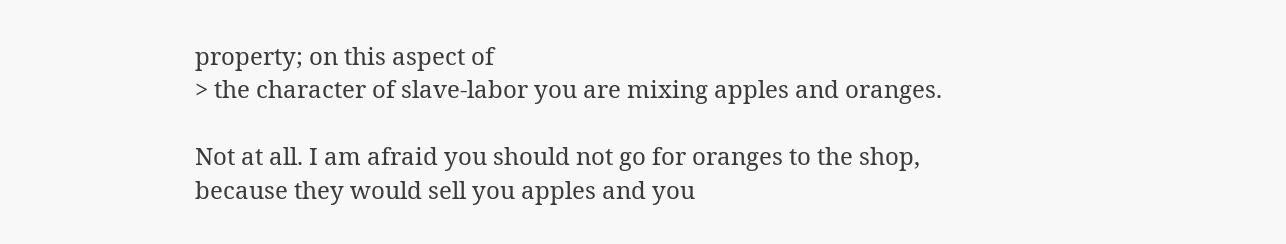property; on this aspect of
> the character of slave-labor you are mixing apples and oranges.

Not at all. I am afraid you should not go for oranges to the shop,
because they would sell you apples and you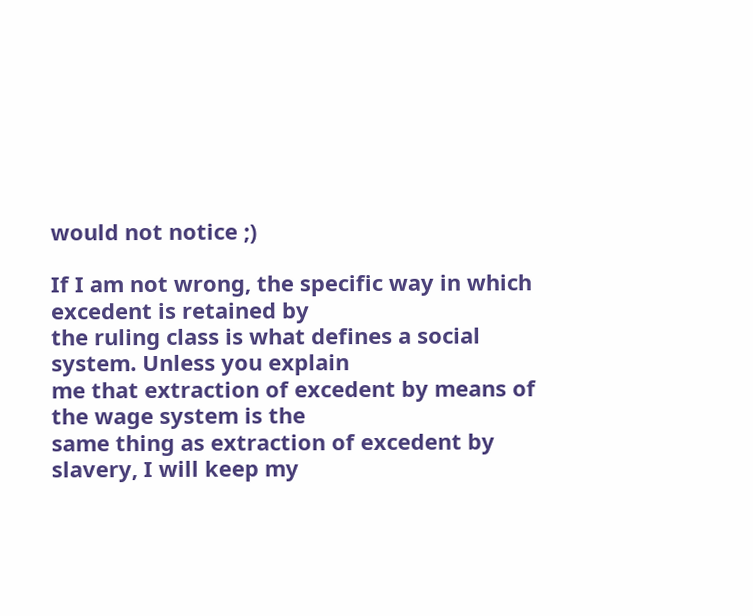would not notice ;)

If I am not wrong, the specific way in which excedent is retained by
the ruling class is what defines a social system. Unless you explain
me that extraction of excedent by means of the wage system is the
same thing as extraction of excedent by slavery, I will keep my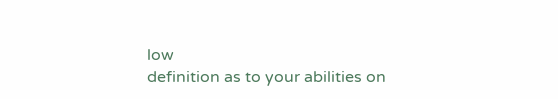low
definition as to your abilities on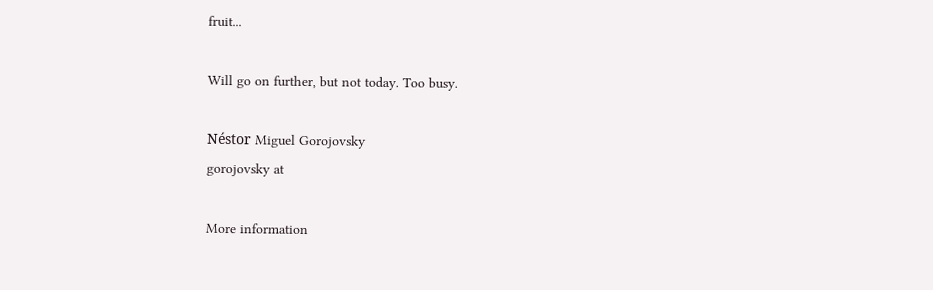fruit...

Will go on further, but not today. Too busy.

Néstor Miguel Gorojovsky
gorojovsky at

More information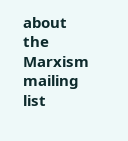about the Marxism mailing list